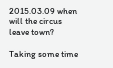2015.03.09 when will the circus leave town?

Taking some time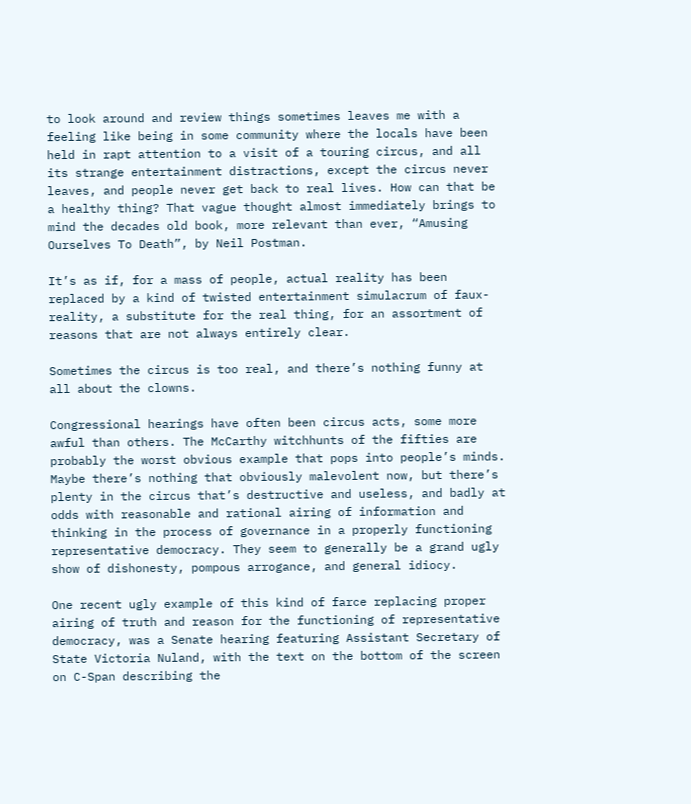to look around and review things sometimes leaves me with a feeling like being in some community where the locals have been held in rapt attention to a visit of a touring circus, and all its strange entertainment distractions, except the circus never leaves, and people never get back to real lives. How can that be a healthy thing? That vague thought almost immediately brings to mind the decades old book, more relevant than ever, “Amusing Ourselves To Death”, by Neil Postman.

It’s as if, for a mass of people, actual reality has been replaced by a kind of twisted entertainment simulacrum of faux-reality, a substitute for the real thing, for an assortment of reasons that are not always entirely clear.

Sometimes the circus is too real, and there’s nothing funny at all about the clowns.

Congressional hearings have often been circus acts, some more awful than others. The McCarthy witchhunts of the fifties are probably the worst obvious example that pops into people’s minds. Maybe there’s nothing that obviously malevolent now, but there’s plenty in the circus that’s destructive and useless, and badly at odds with reasonable and rational airing of information and thinking in the process of governance in a properly functioning representative democracy. They seem to generally be a grand ugly show of dishonesty, pompous arrogance, and general idiocy.

One recent ugly example of this kind of farce replacing proper airing of truth and reason for the functioning of representative democracy, was a Senate hearing featuring Assistant Secretary of State Victoria Nuland, with the text on the bottom of the screen on C-Span describing the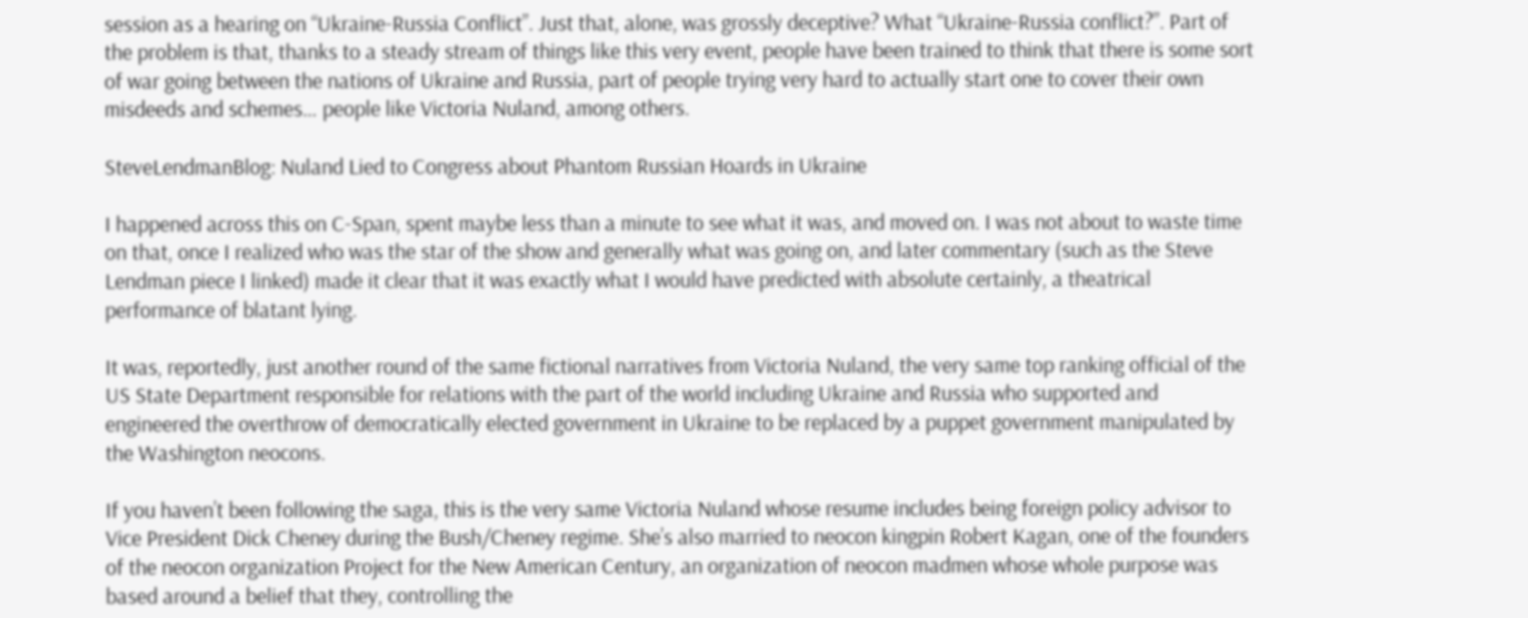session as a hearing on “Ukraine-Russia Conflict”. Just that, alone, was grossly deceptive? What “Ukraine-Russia conflict?”. Part of the problem is that, thanks to a steady stream of things like this very event, people have been trained to think that there is some sort of war going between the nations of Ukraine and Russia, part of people trying very hard to actually start one to cover their own misdeeds and schemes… people like Victoria Nuland, among others.

SteveLendmanBlog: Nuland Lied to Congress about Phantom Russian Hoards in Ukraine

I happened across this on C-Span, spent maybe less than a minute to see what it was, and moved on. I was not about to waste time on that, once I realized who was the star of the show and generally what was going on, and later commentary (such as the Steve Lendman piece I linked) made it clear that it was exactly what I would have predicted with absolute certainly, a theatrical performance of blatant lying.

It was, reportedly, just another round of the same fictional narratives from Victoria Nuland, the very same top ranking official of the US State Department responsible for relations with the part of the world including Ukraine and Russia who supported and engineered the overthrow of democratically elected government in Ukraine to be replaced by a puppet government manipulated by the Washington neocons.

If you haven’t been following the saga, this is the very same Victoria Nuland whose resume includes being foreign policy advisor to Vice President Dick Cheney during the Bush/Cheney regime. She’s also married to neocon kingpin Robert Kagan, one of the founders of the neocon organization Project for the New American Century, an organization of neocon madmen whose whole purpose was based around a belief that they, controlling the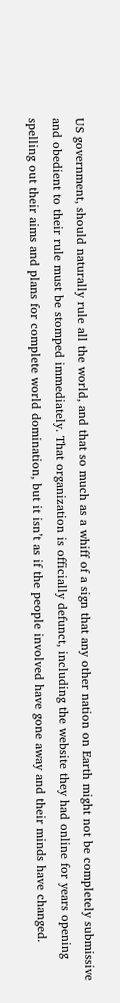US government, should naturally rule all the world, and that so much as a whiff of a sign that any other nation on Earth might not be completely submissive and obedient to their rule must be stomped immediately. That organization is officially defunct, including the website they had online for years opening spelling out their aims and plans for complete world domination, but it isn’t as if the people involved have gone away and their minds have changed.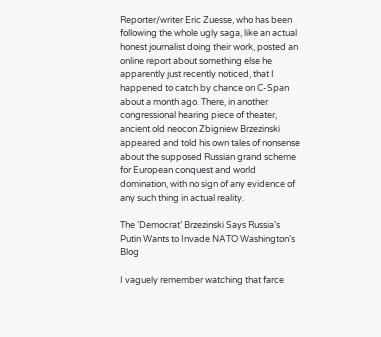Reporter/writer Eric Zuesse, who has been following the whole ugly saga, like an actual honest journalist doing their work, posted an online report about something else he apparently just recently noticed, that I happened to catch by chance on C-Span about a month ago. There, in another congressional hearing piece of theater, ancient old neocon Zbigniew Brzezinski appeared and told his own tales of nonsense about the supposed Russian grand scheme for European conquest and world domination, with no sign of any evidence of any such thing in actual reality.

The ‘Democrat’ Brzezinski Says Russia’s Putin Wants to Invade NATO Washington’s Blog

I vaguely remember watching that farce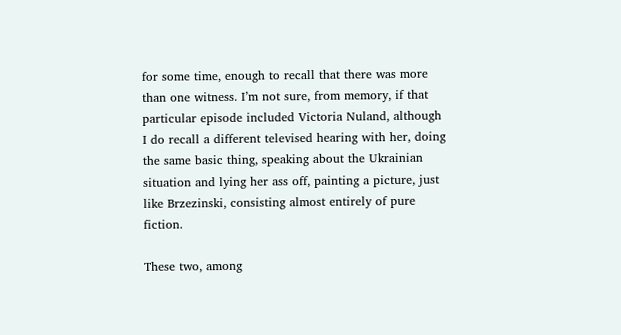for some time, enough to recall that there was more than one witness. I’m not sure, from memory, if that particular episode included Victoria Nuland, although I do recall a different televised hearing with her, doing the same basic thing, speaking about the Ukrainian situation and lying her ass off, painting a picture, just like Brzezinski, consisting almost entirely of pure fiction.

These two, among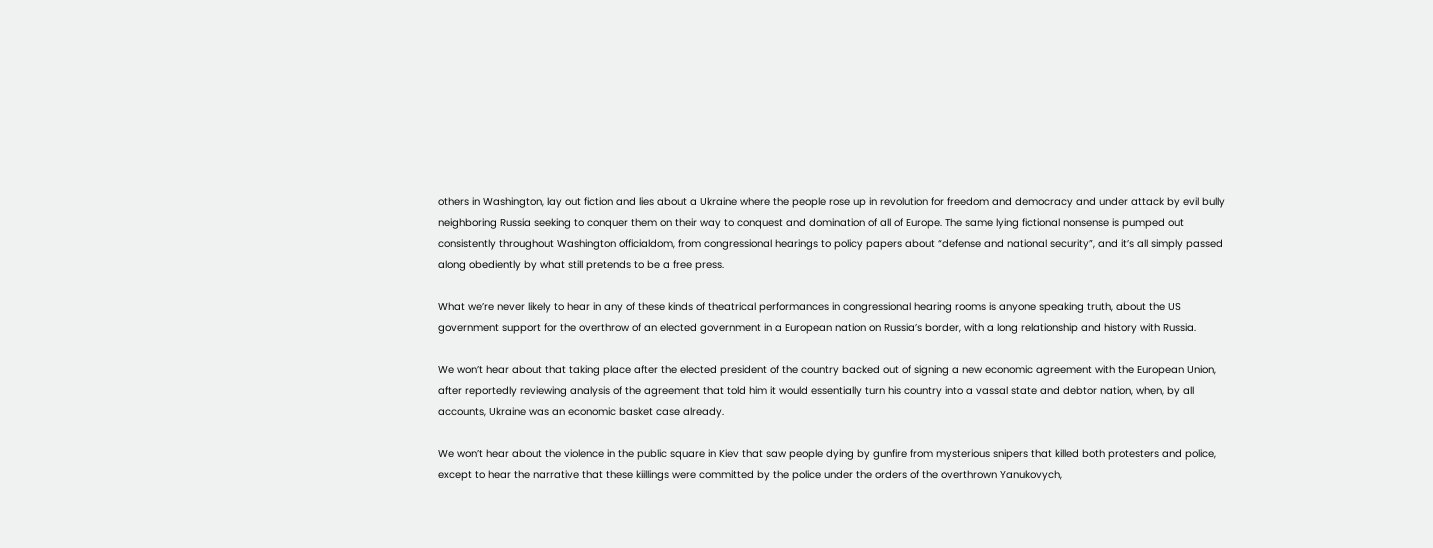others in Washington, lay out fiction and lies about a Ukraine where the people rose up in revolution for freedom and democracy and under attack by evil bully neighboring Russia seeking to conquer them on their way to conquest and domination of all of Europe. The same lying fictional nonsense is pumped out consistently throughout Washington officialdom, from congressional hearings to policy papers about “defense and national security”, and it’s all simply passed along obediently by what still pretends to be a free press.

What we’re never likely to hear in any of these kinds of theatrical performances in congressional hearing rooms is anyone speaking truth, about the US government support for the overthrow of an elected government in a European nation on Russia’s border, with a long relationship and history with Russia.

We won’t hear about that taking place after the elected president of the country backed out of signing a new economic agreement with the European Union, after reportedly reviewing analysis of the agreement that told him it would essentially turn his country into a vassal state and debtor nation, when, by all accounts, Ukraine was an economic basket case already.

We won’t hear about the violence in the public square in Kiev that saw people dying by gunfire from mysterious snipers that killed both protesters and police, except to hear the narrative that these kiillings were committed by the police under the orders of the overthrown Yanukovych,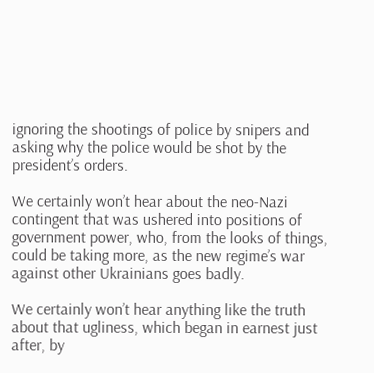ignoring the shootings of police by snipers and asking why the police would be shot by the president’s orders.

We certainly won’t hear about the neo-Nazi contingent that was ushered into positions of government power, who, from the looks of things, could be taking more, as the new regime’s war against other Ukrainians goes badly.

We certainly won’t hear anything like the truth about that ugliness, which began in earnest just after, by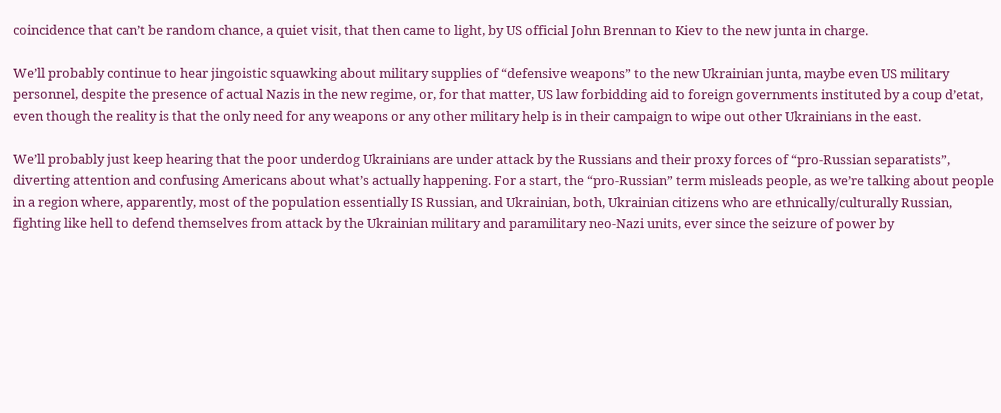coincidence that can’t be random chance, a quiet visit, that then came to light, by US official John Brennan to Kiev to the new junta in charge.

We’ll probably continue to hear jingoistic squawking about military supplies of “defensive weapons” to the new Ukrainian junta, maybe even US military personnel, despite the presence of actual Nazis in the new regime, or, for that matter, US law forbidding aid to foreign governments instituted by a coup d’etat, even though the reality is that the only need for any weapons or any other military help is in their campaign to wipe out other Ukrainians in the east.

We’ll probably just keep hearing that the poor underdog Ukrainians are under attack by the Russians and their proxy forces of “pro-Russian separatists”, diverting attention and confusing Americans about what’s actually happening. For a start, the “pro-Russian” term misleads people, as we’re talking about people in a region where, apparently, most of the population essentially IS Russian, and Ukrainian, both, Ukrainian citizens who are ethnically/culturally Russian, fighting like hell to defend themselves from attack by the Ukrainian military and paramilitary neo-Nazi units, ever since the seizure of power by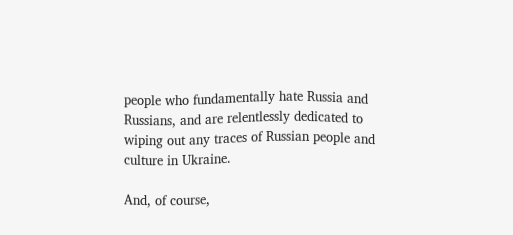people who fundamentally hate Russia and Russians, and are relentlessly dedicated to wiping out any traces of Russian people and culture in Ukraine.

And, of course,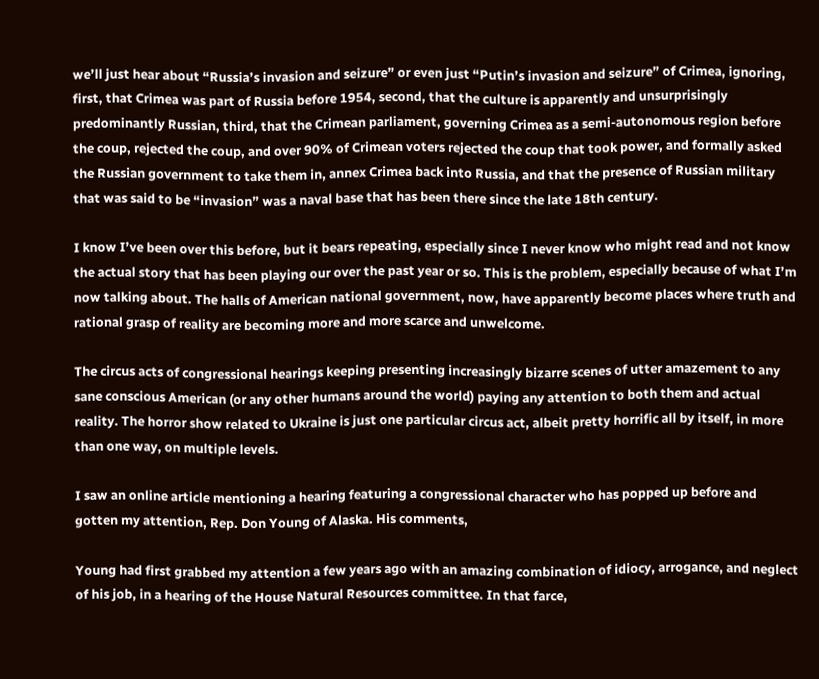we’ll just hear about “Russia’s invasion and seizure” or even just “Putin’s invasion and seizure” of Crimea, ignoring, first, that Crimea was part of Russia before 1954, second, that the culture is apparently and unsurprisingly predominantly Russian, third, that the Crimean parliament, governing Crimea as a semi-autonomous region before the coup, rejected the coup, and over 90% of Crimean voters rejected the coup that took power, and formally asked the Russian government to take them in, annex Crimea back into Russia, and that the presence of Russian military that was said to be “invasion” was a naval base that has been there since the late 18th century.

I know I’ve been over this before, but it bears repeating, especially since I never know who might read and not know the actual story that has been playing our over the past year or so. This is the problem, especially because of what I’m now talking about. The halls of American national government, now, have apparently become places where truth and rational grasp of reality are becoming more and more scarce and unwelcome.

The circus acts of congressional hearings keeping presenting increasingly bizarre scenes of utter amazement to any sane conscious American (or any other humans around the world) paying any attention to both them and actual reality. The horror show related to Ukraine is just one particular circus act, albeit pretty horrific all by itself, in more than one way, on multiple levels.

I saw an online article mentioning a hearing featuring a congressional character who has popped up before and gotten my attention, Rep. Don Young of Alaska. His comments,

Young had first grabbed my attention a few years ago with an amazing combination of idiocy, arrogance, and neglect of his job, in a hearing of the House Natural Resources committee. In that farce,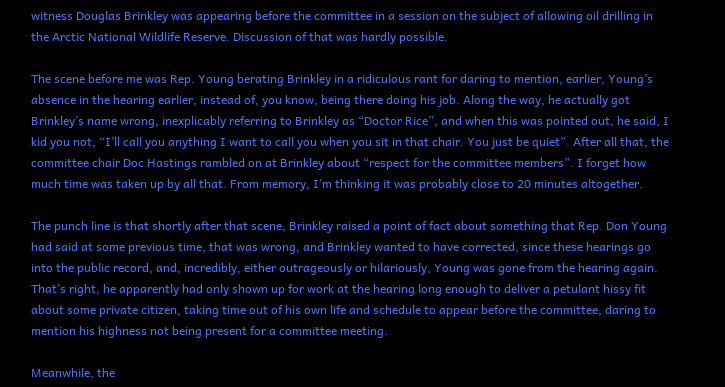witness Douglas Brinkley was appearing before the committee in a session on the subject of allowing oil drilling in the Arctic National Wildlife Reserve. Discussion of that was hardly possible.

The scene before me was Rep. Young berating Brinkley in a ridiculous rant for daring to mention, earlier, Young’s absence in the hearing earlier, instead of, you know, being there doing his job. Along the way, he actually got Brinkley’s name wrong, inexplicably referring to Brinkley as “Doctor Rice”, and when this was pointed out, he said, I kid you not, “I’ll call you anything I want to call you when you sit in that chair. You just be quiet”. After all that, the committee chair Doc Hastings rambled on at Brinkley about “respect for the committee members”. I forget how much time was taken up by all that. From memory, I’m thinking it was probably close to 20 minutes altogether.

The punch line is that shortly after that scene, Brinkley raised a point of fact about something that Rep. Don Young had said at some previous time, that was wrong, and Brinkley wanted to have corrected, since these hearings go into the public record, and, incredibly, either outrageously or hilariously, Young was gone from the hearing again. That’s right, he apparently had only shown up for work at the hearing long enough to deliver a petulant hissy fit about some private citizen, taking time out of his own life and schedule to appear before the committee, daring to mention his highness not being present for a committee meeting.

Meanwhile, the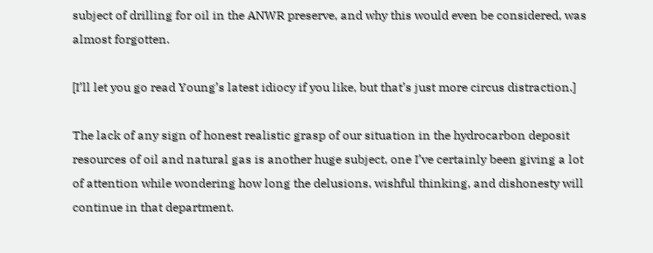subject of drilling for oil in the ANWR preserve, and why this would even be considered, was almost forgotten.

[I’ll let you go read Young’s latest idiocy if you like, but that’s just more circus distraction.]

The lack of any sign of honest realistic grasp of our situation in the hydrocarbon deposit resources of oil and natural gas is another huge subject, one I’ve certainly been giving a lot of attention while wondering how long the delusions, wishful thinking, and dishonesty will continue in that department.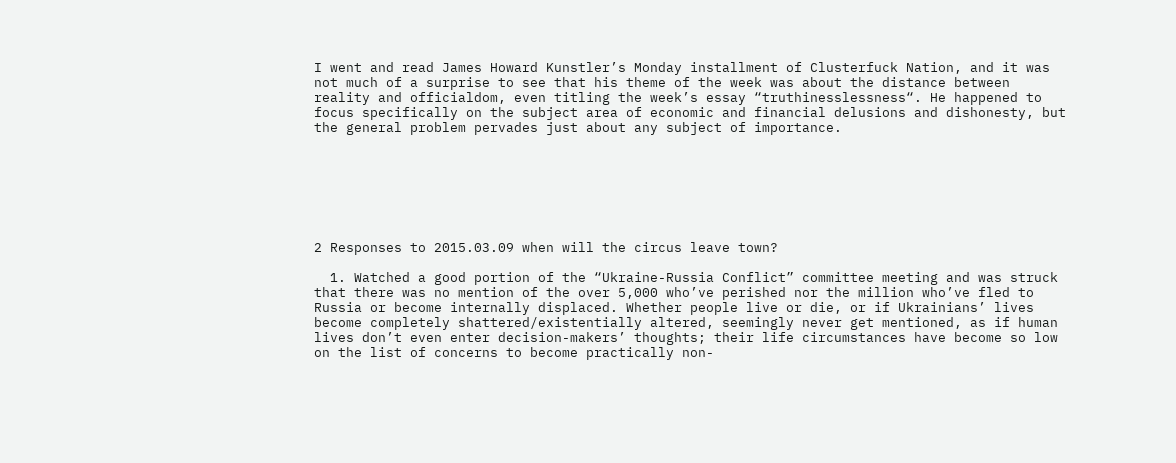I went and read James Howard Kunstler’s Monday installment of Clusterfuck Nation, and it was not much of a surprise to see that his theme of the week was about the distance between reality and officialdom, even titling the week’s essay “truthinesslessness“. He happened to focus specifically on the subject area of economic and financial delusions and dishonesty, but the general problem pervades just about any subject of importance.







2 Responses to 2015.03.09 when will the circus leave town?

  1. Watched a good portion of the “Ukraine-Russia Conflict” committee meeting and was struck that there was no mention of the over 5,000 who’ve perished nor the million who’ve fled to Russia or become internally displaced. Whether people live or die, or if Ukrainians’ lives become completely shattered/existentially altered, seemingly never get mentioned, as if human lives don’t even enter decision-makers’ thoughts; their life circumstances have become so low on the list of concerns to become practically non-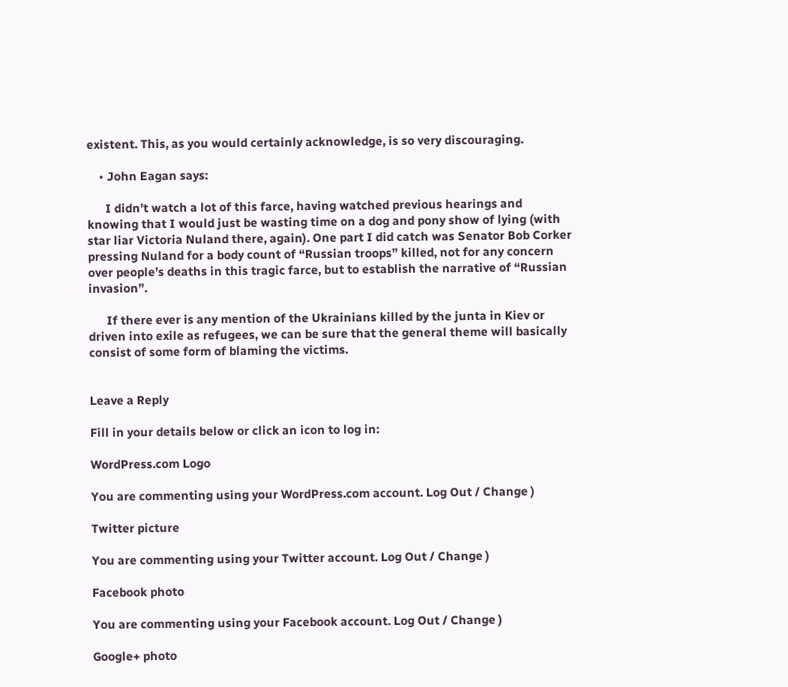existent. This, as you would certainly acknowledge, is so very discouraging.

    • John Eagan says:

      I didn’t watch a lot of this farce, having watched previous hearings and knowing that I would just be wasting time on a dog and pony show of lying (with star liar Victoria Nuland there, again). One part I did catch was Senator Bob Corker pressing Nuland for a body count of “Russian troops” killed, not for any concern over people’s deaths in this tragic farce, but to establish the narrative of “Russian invasion”.

      If there ever is any mention of the Ukrainians killed by the junta in Kiev or driven into exile as refugees, we can be sure that the general theme will basically consist of some form of blaming the victims.


Leave a Reply

Fill in your details below or click an icon to log in:

WordPress.com Logo

You are commenting using your WordPress.com account. Log Out / Change )

Twitter picture

You are commenting using your Twitter account. Log Out / Change )

Facebook photo

You are commenting using your Facebook account. Log Out / Change )

Google+ photo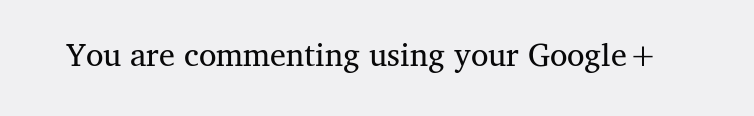You are commenting using your Google+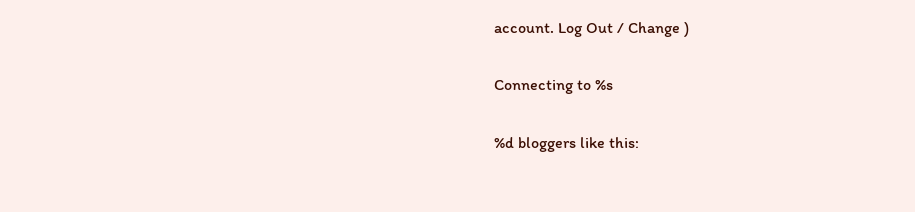account. Log Out / Change )

Connecting to %s

%d bloggers like this: